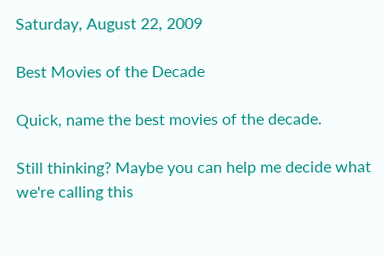Saturday, August 22, 2009

Best Movies of the Decade

Quick, name the best movies of the decade.

Still thinking? Maybe you can help me decide what we're calling this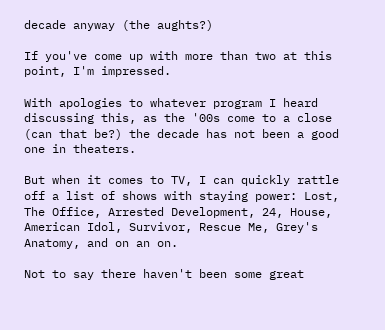decade anyway (the aughts?)

If you've come up with more than two at this point, I'm impressed.

With apologies to whatever program I heard discussing this, as the '00s come to a close (can that be?) the decade has not been a good one in theaters.

But when it comes to TV, I can quickly rattle off a list of shows with staying power: Lost, The Office, Arrested Development, 24, House, American Idol, Survivor, Rescue Me, Grey's Anatomy, and on an on.

Not to say there haven't been some great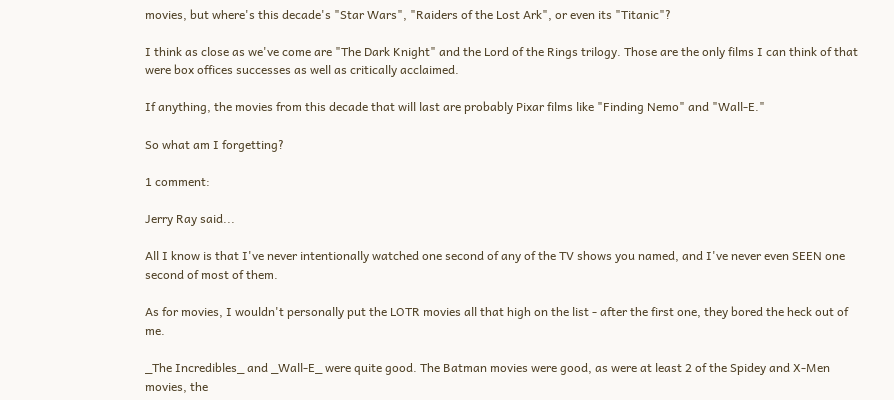movies, but where's this decade's "Star Wars", "Raiders of the Lost Ark", or even its "Titanic"?

I think as close as we've come are "The Dark Knight" and the Lord of the Rings trilogy. Those are the only films I can think of that were box offices successes as well as critically acclaimed.

If anything, the movies from this decade that will last are probably Pixar films like "Finding Nemo" and "Wall-E."

So what am I forgetting?

1 comment:

Jerry Ray said...

All I know is that I've never intentionally watched one second of any of the TV shows you named, and I've never even SEEN one second of most of them.

As for movies, I wouldn't personally put the LOTR movies all that high on the list - after the first one, they bored the heck out of me.

_The Incredibles_ and _Wall-E_ were quite good. The Batman movies were good, as were at least 2 of the Spidey and X-Men movies, the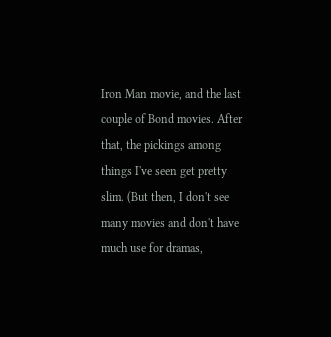Iron Man movie, and the last couple of Bond movies. After that, the pickings among things I've seen get pretty slim. (But then, I don't see many movies and don't have much use for dramas,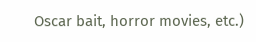Oscar bait, horror movies, etc.)